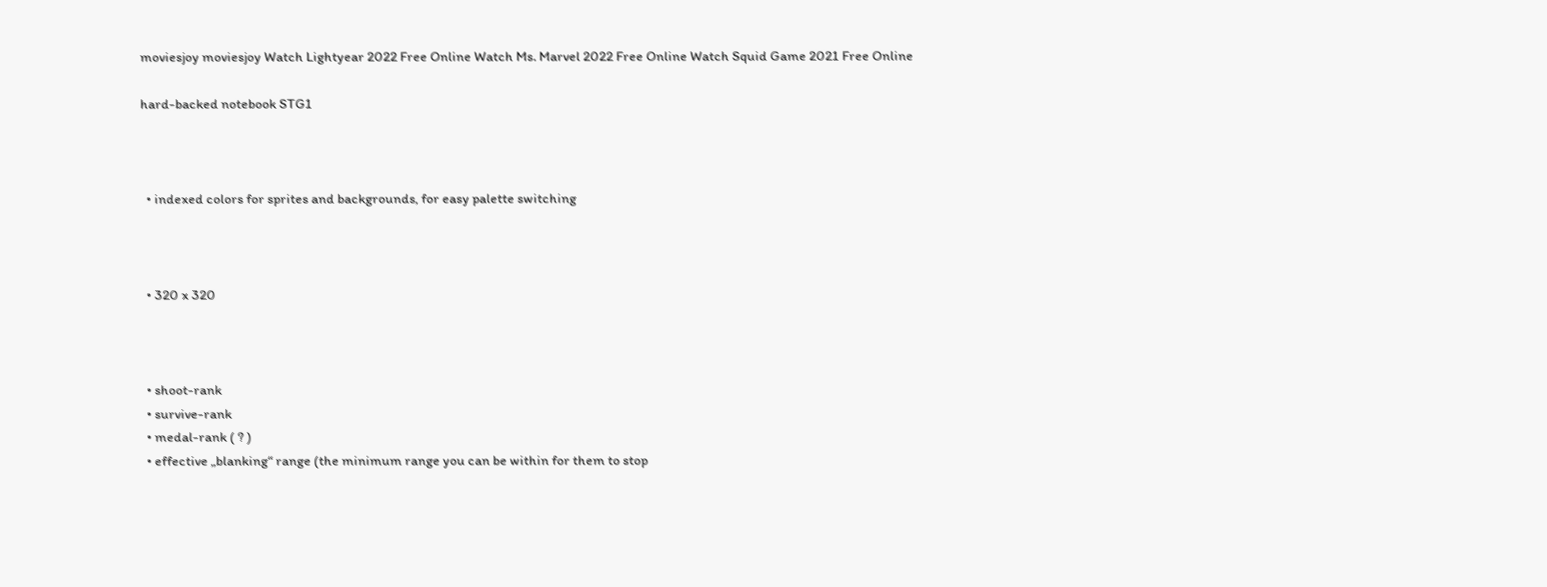moviesjoy moviesjoy Watch Lightyear 2022 Free Online Watch Ms. Marvel 2022 Free Online Watch Squid Game 2021 Free Online

hard-backed notebook STG1



  • indexed colors for sprites and backgrounds, for easy palette switching



  • 320 x 320



  • shoot-rank
  • survive-rank
  • medal-rank ( ? )
  • effective „blanking“ range (the minimum range you can be within for them to stop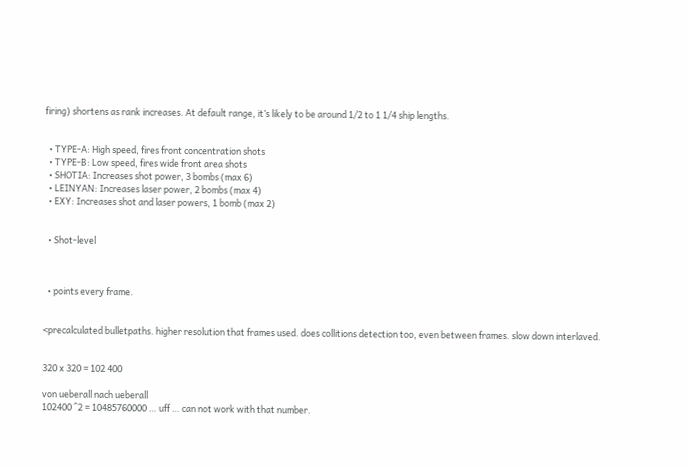firing) shortens as rank increases. At default range, it’s likely to be around 1/2 to 1 1/4 ship lengths.


  • TYPE-A: High speed, fires front concentration shots
  • TYPE-B: Low speed, fires wide front area shots
  • SHOTIA: Increases shot power, 3 bombs (max 6)
  • LEINYAN: Increases laser power, 2 bombs (max 4)
  • EXY: Increases shot and laser powers, 1 bomb (max 2)


  • Shot-level



  • points every frame.


<precalculated bulletpaths. higher resolution that frames used. does collitions detection too, even between frames. slow down interlaved.


320 x 320 = 102 400

von ueberall nach ueberall
102400 ^2 = 10485760000 … uff … can not work with that number.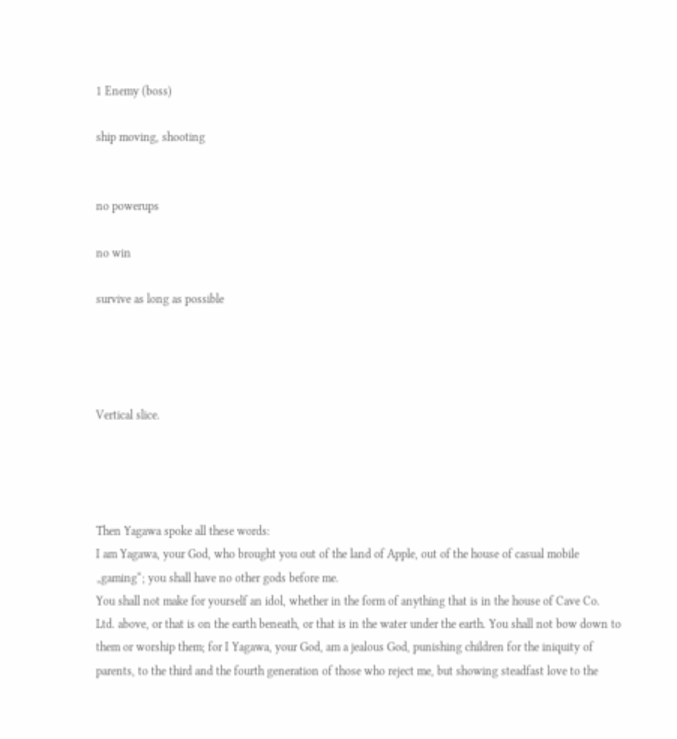1 Enemy (boss)

ship moving, shooting


no powerups

no win

survive as long as possible




Vertical slice.




Then Yagawa spoke all these words:
I am Yagawa, your God, who brought you out of the land of Apple, out of the house of casual mobile „gaming“; you shall have no other gods before me.
You shall not make for yourself an idol, whether in the form of anything that is in the house of Cave Co. Ltd. above, or that is on the earth beneath, or that is in the water under the earth. You shall not bow down to them or worship them; for I Yagawa, your God, am a jealous God, punishing children for the iniquity of parents, to the third and the fourth generation of those who reject me, but showing steadfast love to the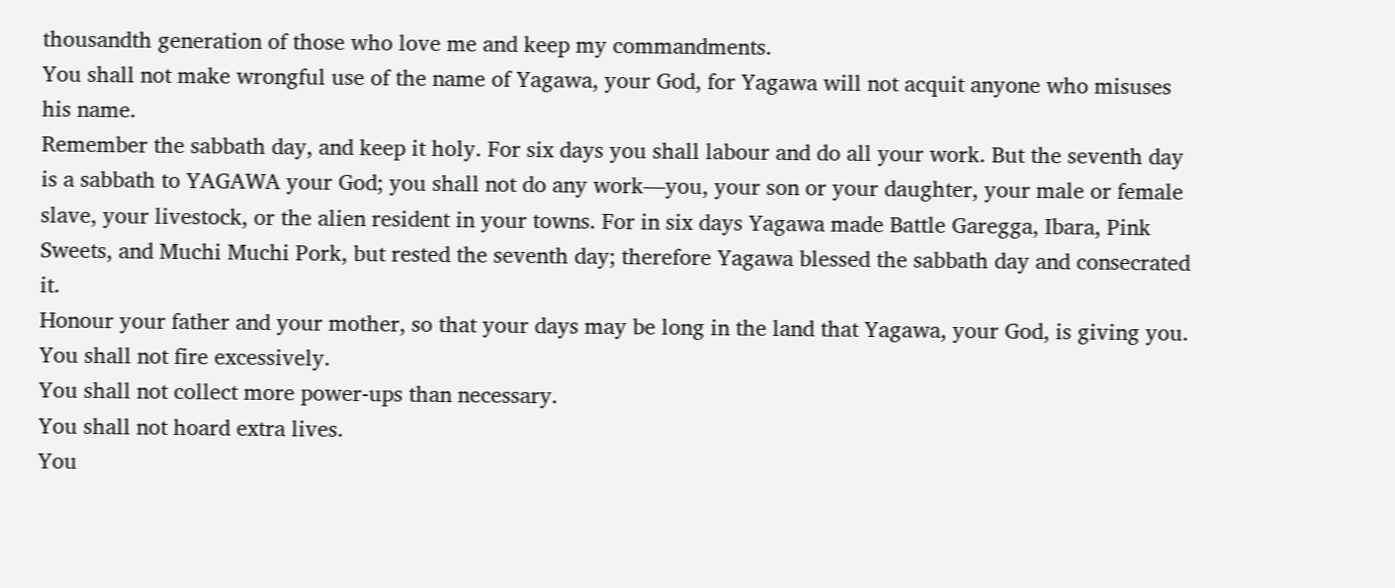thousandth generation of those who love me and keep my commandments.
You shall not make wrongful use of the name of Yagawa, your God, for Yagawa will not acquit anyone who misuses his name.
Remember the sabbath day, and keep it holy. For six days you shall labour and do all your work. But the seventh day is a sabbath to YAGAWA your God; you shall not do any work—you, your son or your daughter, your male or female slave, your livestock, or the alien resident in your towns. For in six days Yagawa made Battle Garegga, Ibara, Pink Sweets, and Muchi Muchi Pork, but rested the seventh day; therefore Yagawa blessed the sabbath day and consecrated it.
Honour your father and your mother, so that your days may be long in the land that Yagawa, your God, is giving you.
You shall not fire excessively.
You shall not collect more power-ups than necessary.
You shall not hoard extra lives.
You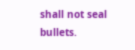shall not seal bullets.